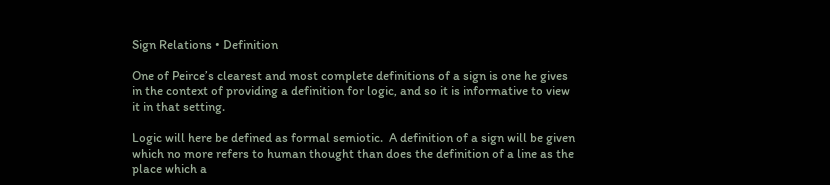Sign Relations • Definition

One of Peirce’s clearest and most complete definitions of a sign is one he gives in the context of providing a definition for logic, and so it is informative to view it in that setting.

Logic will here be defined as formal semiotic.  A definition of a sign will be given which no more refers to human thought than does the definition of a line as the place which a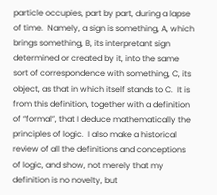particle occupies, part by part, during a lapse of time.  Namely, a sign is something, A, which brings something, B, its interpretant sign determined or created by it, into the same sort of correspondence with something, C, its object, as that in which itself stands to C.  It is from this definition, together with a definition of “formal”, that I deduce mathematically the principles of logic.  I also make a historical review of all the definitions and conceptions of logic, and show, not merely that my definition is no novelty, but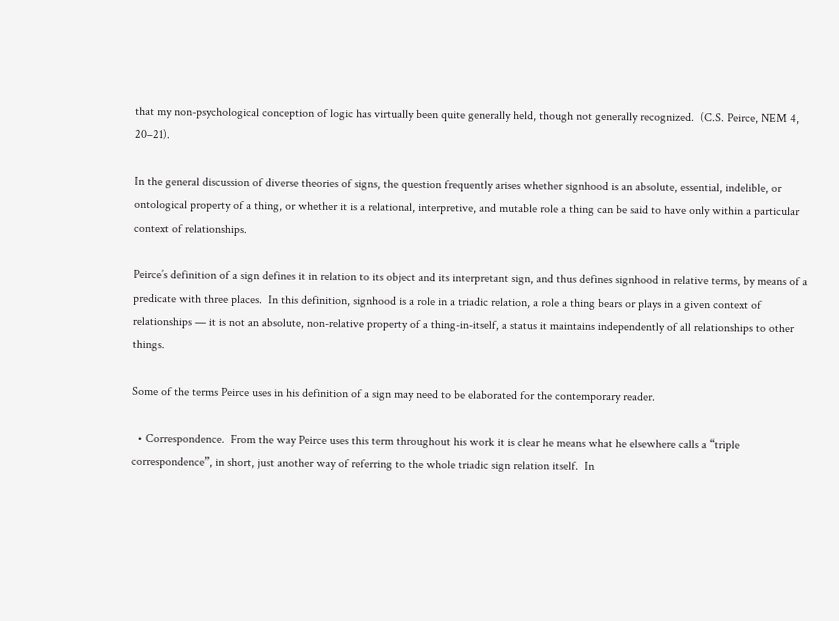that my non-psychological conception of logic has virtually been quite generally held, though not generally recognized.  (C.S. Peirce, NEM 4, 20–21).

In the general discussion of diverse theories of signs, the question frequently arises whether signhood is an absolute, essential, indelible, or ontological property of a thing, or whether it is a relational, interpretive, and mutable role a thing can be said to have only within a particular context of relationships.

Peirce’s definition of a sign defines it in relation to its object and its interpretant sign, and thus defines signhood in relative terms, by means of a predicate with three places.  In this definition, signhood is a role in a triadic relation, a role a thing bears or plays in a given context of relationships — it is not an absolute, non-relative property of a thing-in-itself, a status it maintains independently of all relationships to other things.

Some of the terms Peirce uses in his definition of a sign may need to be elaborated for the contemporary reader.

  • Correspondence.  From the way Peirce uses this term throughout his work it is clear he means what he elsewhere calls a “triple correspondence”, in short, just another way of referring to the whole triadic sign relation itself.  In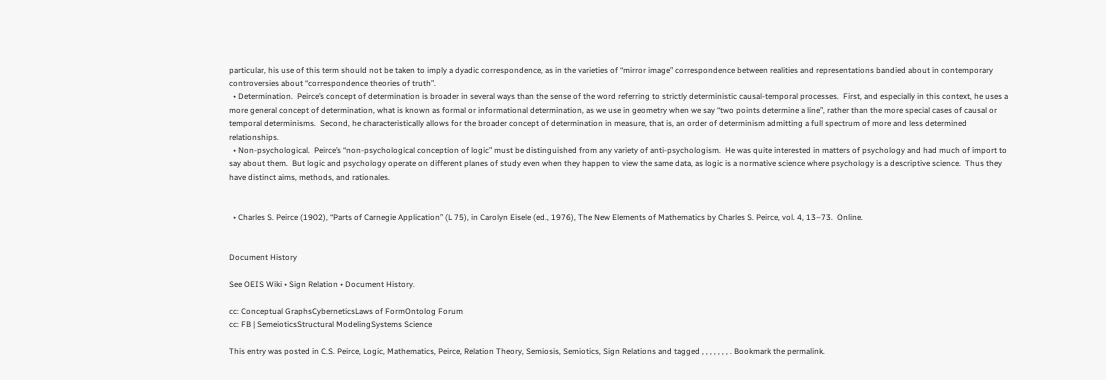particular, his use of this term should not be taken to imply a dyadic correspondence, as in the varieties of “mirror image” correspondence between realities and representations bandied about in contemporary controversies about “correspondence theories of truth”.
  • Determination.  Peirce’s concept of determination is broader in several ways than the sense of the word referring to strictly deterministic causal-temporal processes.  First, and especially in this context, he uses a more general concept of determination, what is known as formal or informational determination, as we use in geometry when we say “two points determine a line”, rather than the more special cases of causal or temporal determinisms.  Second, he characteristically allows for the broader concept of determination in measure, that is, an order of determinism admitting a full spectrum of more and less determined relationships.
  • Non-psychological.  Peirce’s “non-psychological conception of logic” must be distinguished from any variety of anti-psychologism.  He was quite interested in matters of psychology and had much of import to say about them.  But logic and psychology operate on different planes of study even when they happen to view the same data, as logic is a normative science where psychology is a descriptive science.  Thus they have distinct aims, methods, and rationales.


  • Charles S. Peirce (1902), “Parts of Carnegie Application” (L 75), in Carolyn Eisele (ed., 1976), The New Elements of Mathematics by Charles S. Peirce, vol. 4, 13–73.  Online.


Document History

See OEIS Wiki • Sign Relation • Document History.

cc: Conceptual GraphsCyberneticsLaws of FormOntolog Forum
cc: FB | SemeioticsStructural ModelingSystems Science

This entry was posted in C.S. Peirce, Logic, Mathematics, Peirce, Relation Theory, Semiosis, Semiotics, Sign Relations and tagged , , , , , , , . Bookmark the permalink.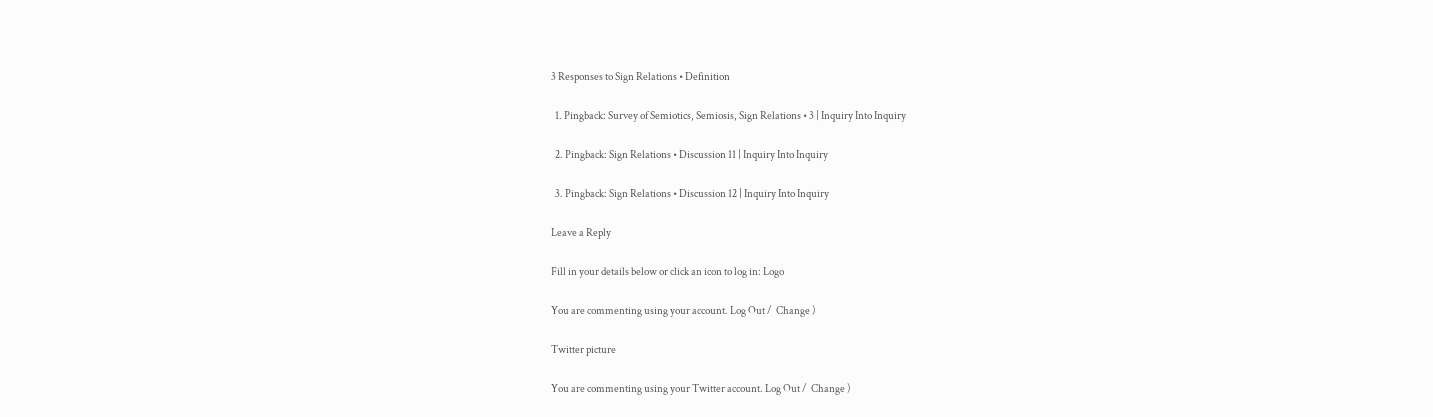3 Responses to Sign Relations • Definition

  1. Pingback: Survey of Semiotics, Semiosis, Sign Relations • 3 | Inquiry Into Inquiry

  2. Pingback: Sign Relations • Discussion 11 | Inquiry Into Inquiry

  3. Pingback: Sign Relations • Discussion 12 | Inquiry Into Inquiry

Leave a Reply

Fill in your details below or click an icon to log in: Logo

You are commenting using your account. Log Out /  Change )

Twitter picture

You are commenting using your Twitter account. Log Out /  Change )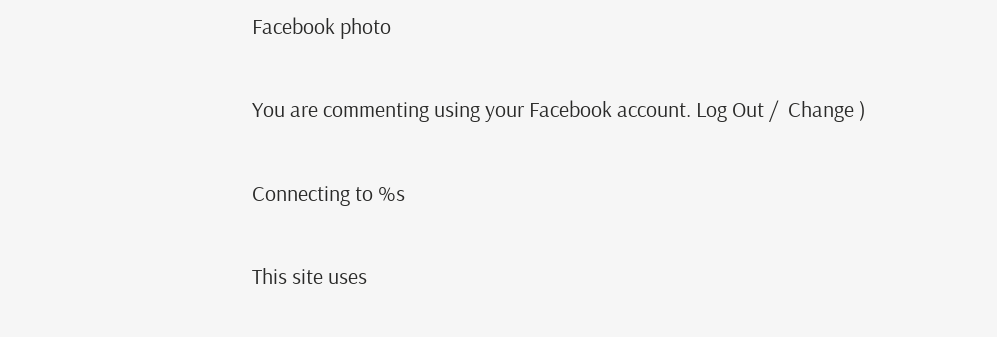Facebook photo

You are commenting using your Facebook account. Log Out /  Change )

Connecting to %s

This site uses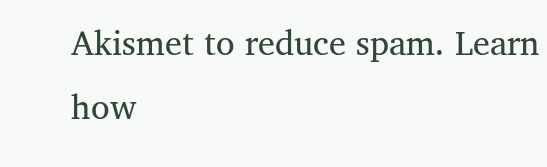Akismet to reduce spam. Learn how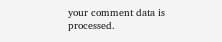your comment data is processed.